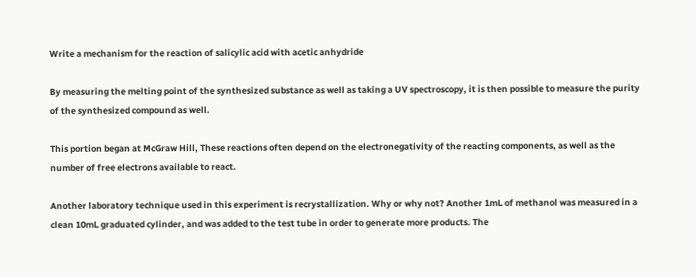Write a mechanism for the reaction of salicylic acid with acetic anhydride

By measuring the melting point of the synthesized substance as well as taking a UV spectroscopy, it is then possible to measure the purity of the synthesized compound as well.

This portion began at McGraw Hill, These reactions often depend on the electronegativity of the reacting components, as well as the number of free electrons available to react.

Another laboratory technique used in this experiment is recrystallization. Why or why not? Another 1mL of methanol was measured in a clean 10mL graduated cylinder, and was added to the test tube in order to generate more products. The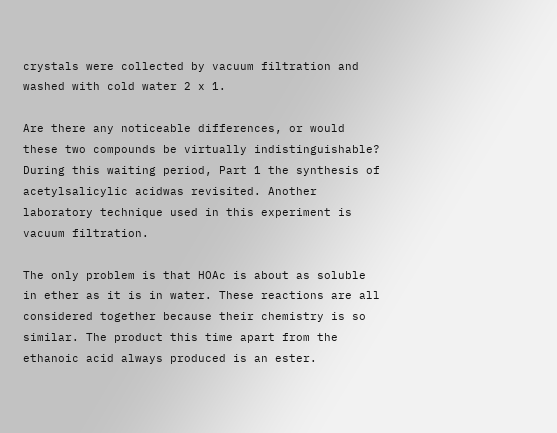crystals were collected by vacuum filtration and washed with cold water 2 x 1.

Are there any noticeable differences, or would these two compounds be virtually indistinguishable? During this waiting period, Part 1 the synthesis of acetylsalicylic acidwas revisited. Another laboratory technique used in this experiment is vacuum filtration.

The only problem is that HOAc is about as soluble in ether as it is in water. These reactions are all considered together because their chemistry is so similar. The product this time apart from the ethanoic acid always produced is an ester.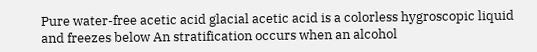Pure water-free acetic acid glacial acetic acid is a colorless hygroscopic liquid and freezes below An stratification occurs when an alcohol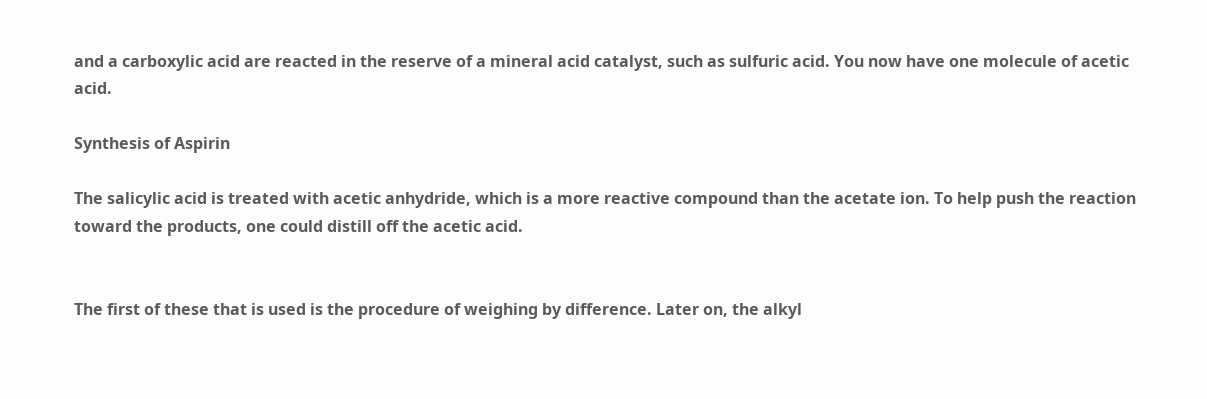and a carboxylic acid are reacted in the reserve of a mineral acid catalyst, such as sulfuric acid. You now have one molecule of acetic acid.

Synthesis of Aspirin

The salicylic acid is treated with acetic anhydride, which is a more reactive compound than the acetate ion. To help push the reaction toward the products, one could distill off the acetic acid.


The first of these that is used is the procedure of weighing by difference. Later on, the alkyl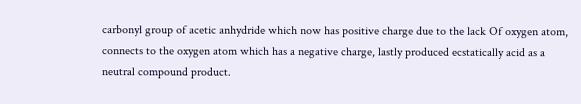carbonyl group of acetic anhydride which now has positive charge due to the lack Of oxygen atom, connects to the oxygen atom which has a negative charge, lastly produced ecstatically acid as a neutral compound product.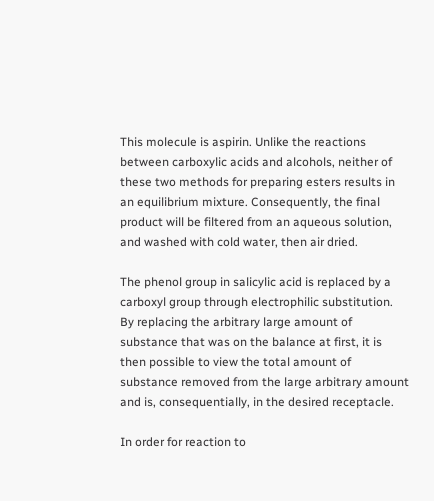This molecule is aspirin. Unlike the reactions between carboxylic acids and alcohols, neither of these two methods for preparing esters results in an equilibrium mixture. Consequently, the final product will be filtered from an aqueous solution, and washed with cold water, then air dried.

The phenol group in salicylic acid is replaced by a carboxyl group through electrophilic substitution. By replacing the arbitrary large amount of substance that was on the balance at first, it is then possible to view the total amount of substance removed from the large arbitrary amount and is, consequentially, in the desired receptacle.

In order for reaction to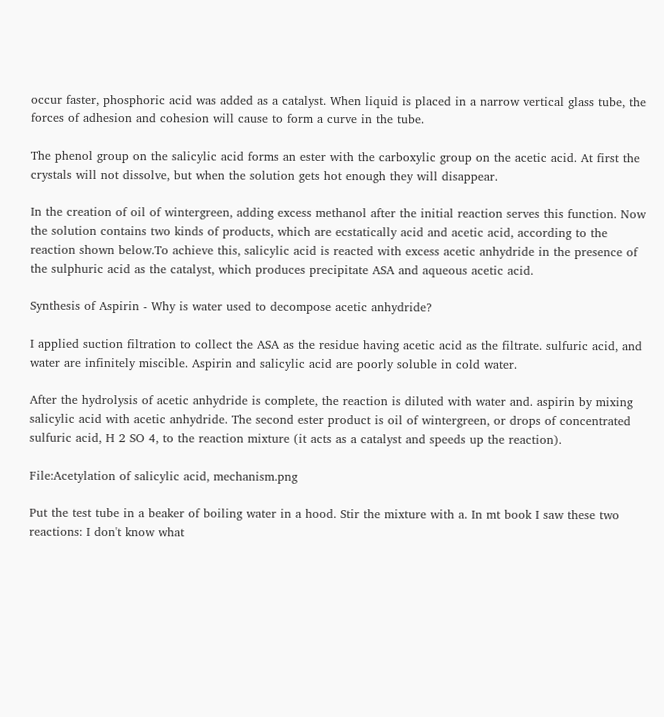occur faster, phosphoric acid was added as a catalyst. When liquid is placed in a narrow vertical glass tube, the forces of adhesion and cohesion will cause to form a curve in the tube.

The phenol group on the salicylic acid forms an ester with the carboxylic group on the acetic acid. At first the crystals will not dissolve, but when the solution gets hot enough they will disappear.

In the creation of oil of wintergreen, adding excess methanol after the initial reaction serves this function. Now the solution contains two kinds of products, which are ecstatically acid and acetic acid, according to the reaction shown below.To achieve this, salicylic acid is reacted with excess acetic anhydride in the presence of the sulphuric acid as the catalyst, which produces precipitate ASA and aqueous acetic acid.

Synthesis of Aspirin - Why is water used to decompose acetic anhydride?

I applied suction filtration to collect the ASA as the residue having acetic acid as the filtrate. sulfuric acid, and water are infinitely miscible. Aspirin and salicylic acid are poorly soluble in cold water.

After the hydrolysis of acetic anhydride is complete, the reaction is diluted with water and. aspirin by mixing salicylic acid with acetic anhydride. The second ester product is oil of wintergreen, or drops of concentrated sulfuric acid, H 2 SO 4, to the reaction mixture (it acts as a catalyst and speeds up the reaction).

File:Acetylation of salicylic acid, mechanism.png

Put the test tube in a beaker of boiling water in a hood. Stir the mixture with a. In mt book I saw these two reactions: I don't know what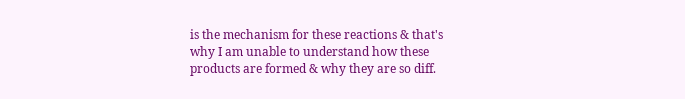is the mechanism for these reactions & that's why I am unable to understand how these products are formed & why they are so diff.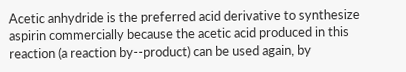Acetic anhydride is the preferred acid derivative to synthesize aspirin commercially because the acetic acid produced in this reaction (a reaction by-‐product) can be used again, by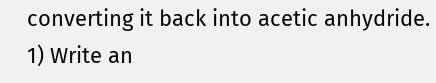converting it back into acetic anhydride. 1) Write an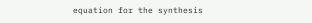equation for the synthesis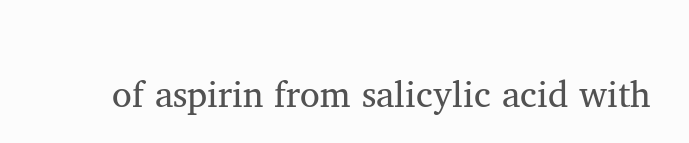of aspirin from salicylic acid with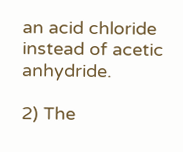an acid chloride instead of acetic anhydride.

2) The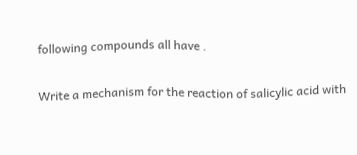following compounds all have .

Write a mechanism for the reaction of salicylic acid with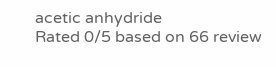acetic anhydride
Rated 0/5 based on 66 review